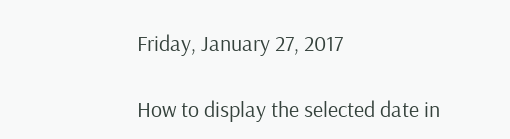Friday, January 27, 2017

How to display the selected date in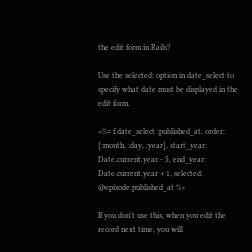the edit form in Rails?

Use the selected: option in date_select to specify what date must be displayed in the edit form.

<%= f.date_select :published_at, order: [:month, :day, :year], start_year: Date.current.year - 5, end_year: Date.current.year + 1, selected: @episode.published_at %>

If you don't use this, when you edit the record next time, you will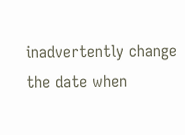inadvertently change the date when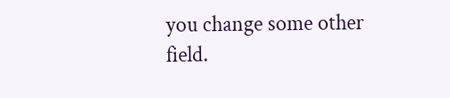you change some other field.